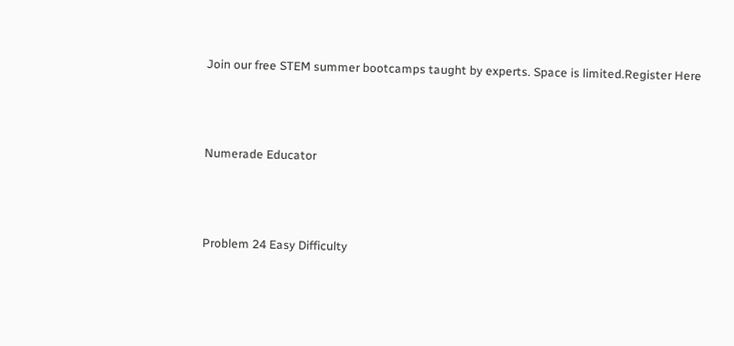Join our free STEM summer bootcamps taught by experts. Space is limited.Register Here



Numerade Educator



Problem 24 Easy Difficulty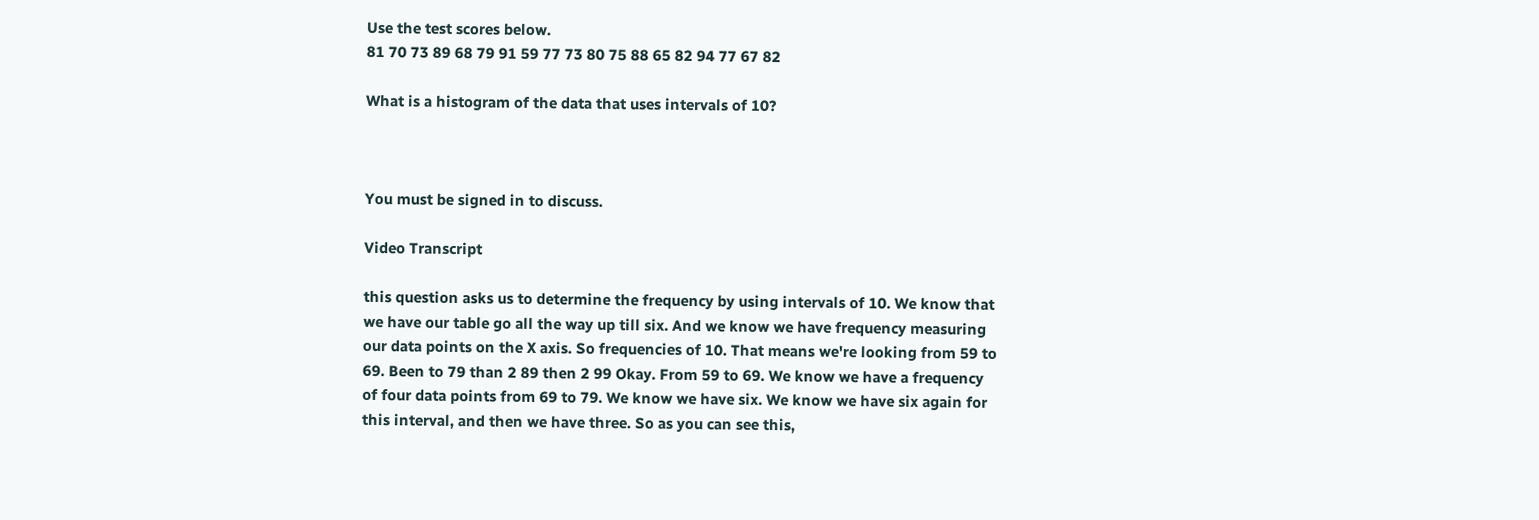Use the test scores below.
81 70 73 89 68 79 91 59 77 73 80 75 88 65 82 94 77 67 82

What is a histogram of the data that uses intervals of 10?



You must be signed in to discuss.

Video Transcript

this question asks us to determine the frequency by using intervals of 10. We know that we have our table go all the way up till six. And we know we have frequency measuring our data points on the X axis. So frequencies of 10. That means we're looking from 59 to 69. Been to 79 than 2 89 then 2 99 Okay. From 59 to 69. We know we have a frequency of four data points from 69 to 79. We know we have six. We know we have six again for this interval, and then we have three. So as you can see this,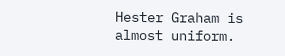Hester Graham is almost uniform.